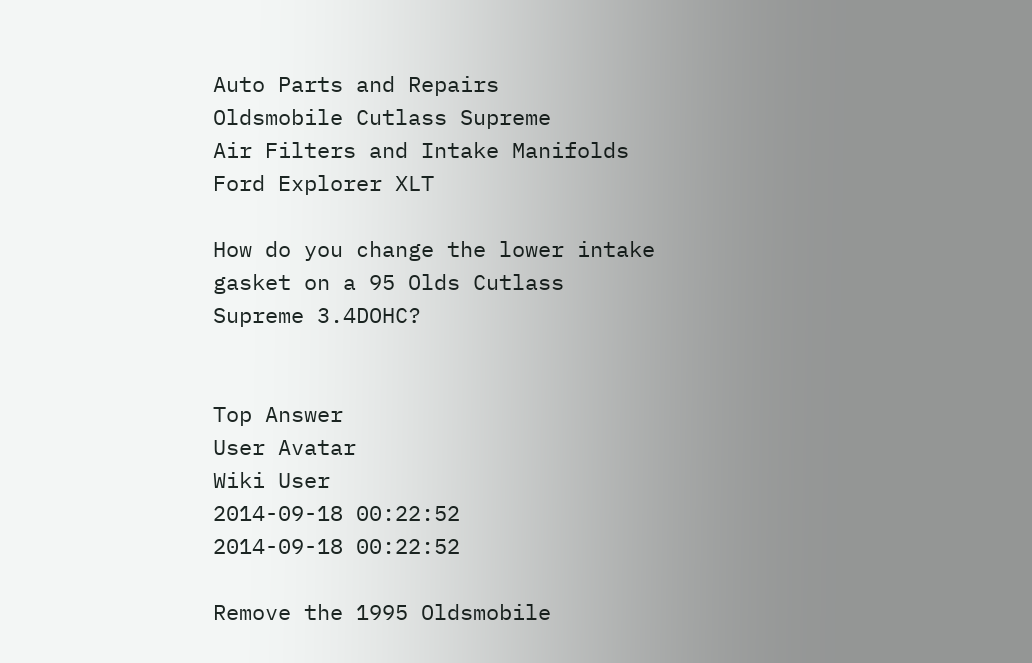Auto Parts and Repairs
Oldsmobile Cutlass Supreme
Air Filters and Intake Manifolds
Ford Explorer XLT

How do you change the lower intake gasket on a 95 Olds Cutlass Supreme 3.4DOHC?


Top Answer
User Avatar
Wiki User
2014-09-18 00:22:52
2014-09-18 00:22:52

Remove the 1995 Oldsmobile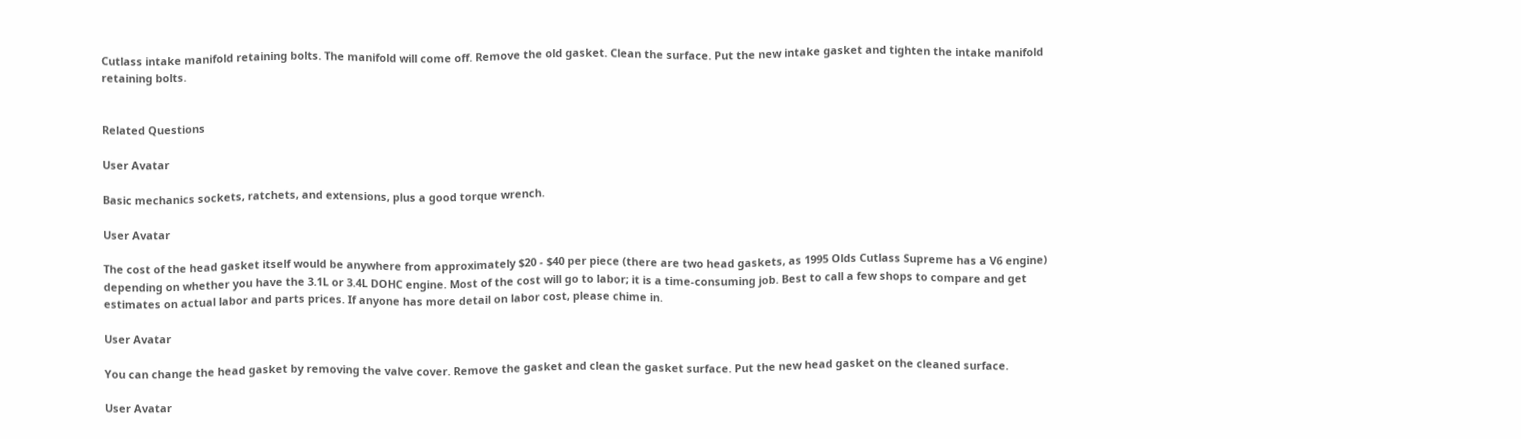Cutlass intake manifold retaining bolts. The manifold will come off. Remove the old gasket. Clean the surface. Put the new intake gasket and tighten the intake manifold retaining bolts.


Related Questions

User Avatar

Basic mechanics sockets, ratchets, and extensions, plus a good torque wrench.

User Avatar

The cost of the head gasket itself would be anywhere from approximately $20 - $40 per piece (there are two head gaskets, as 1995 Olds Cutlass Supreme has a V6 engine) depending on whether you have the 3.1L or 3.4L DOHC engine. Most of the cost will go to labor; it is a time-consuming job. Best to call a few shops to compare and get estimates on actual labor and parts prices. If anyone has more detail on labor cost, please chime in.

User Avatar

You can change the head gasket by removing the valve cover. Remove the gasket and clean the gasket surface. Put the new head gasket on the cleaned surface.

User Avatar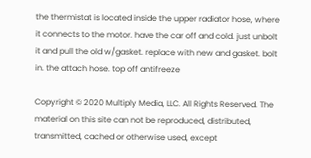the thermistat is located inside the upper radiator hose, where it connects to the motor. have the car off and cold. just unbolt it and pull the old w/gasket. replace with new and gasket. bolt in. the attach hose. top off antifreeze

Copyright © 2020 Multiply Media, LLC. All Rights Reserved. The material on this site can not be reproduced, distributed, transmitted, cached or otherwise used, except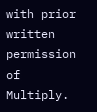with prior written permission of Multiply.